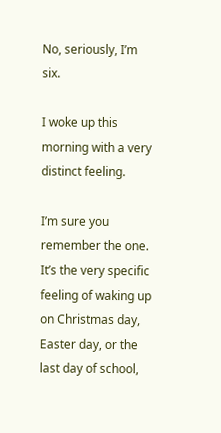No, seriously, I’m six.

I woke up this morning with a very distinct feeling.

I’m sure you remember the one. It’s the very specific feeling of waking up on Christmas day, Easter day, or the last day of school,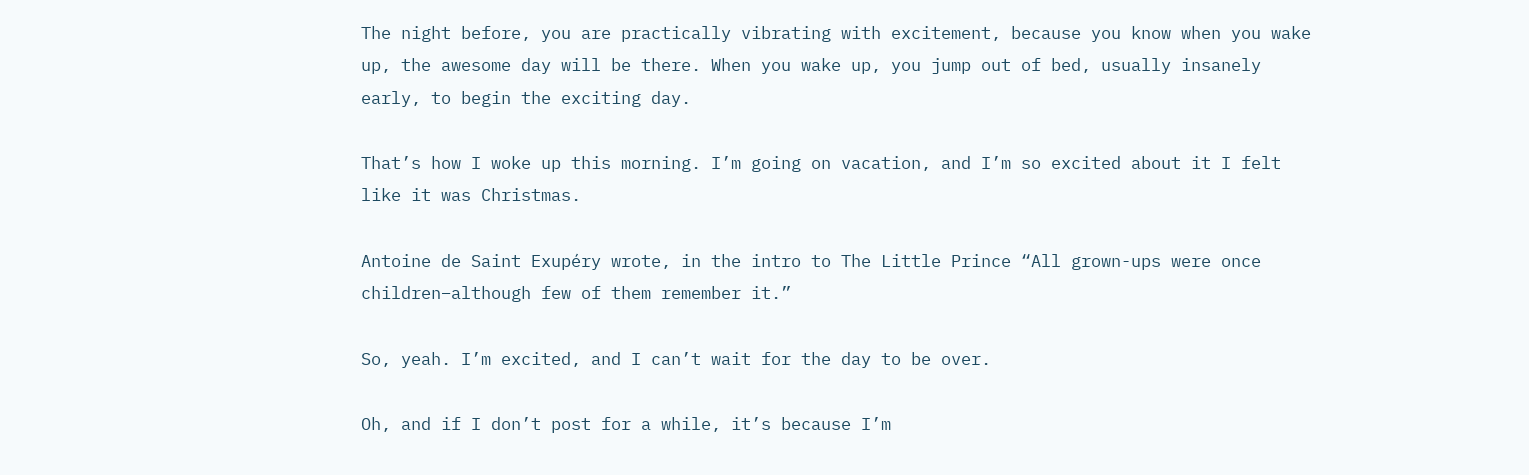The night before, you are practically vibrating with excitement, because you know when you wake up, the awesome day will be there. When you wake up, you jump out of bed, usually insanely early, to begin the exciting day.

That’s how I woke up this morning. I’m going on vacation, and I’m so excited about it I felt like it was Christmas.

Antoine de Saint Exupéry wrote, in the intro to The Little Prince “All grown-ups were once children–although few of them remember it.”

So, yeah. I’m excited, and I can’t wait for the day to be over.

Oh, and if I don’t post for a while, it’s because I’m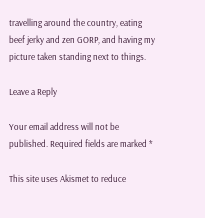travelling around the country, eating beef jerky and zen GORP, and having my picture taken standing next to things.

Leave a Reply

Your email address will not be published. Required fields are marked *

This site uses Akismet to reduce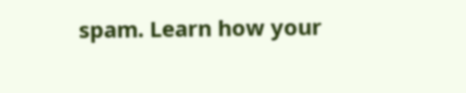spam. Learn how your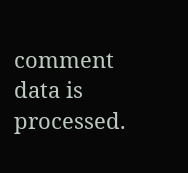comment data is processed.